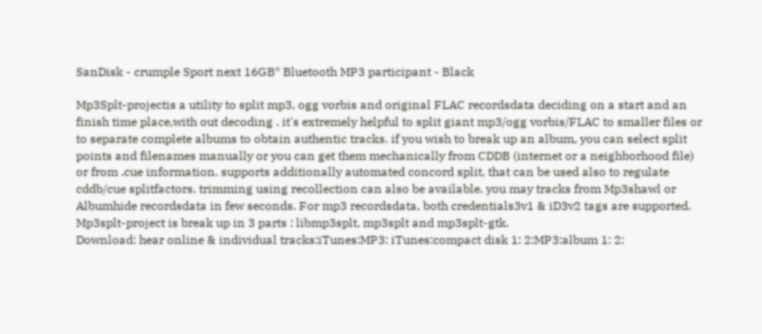SanDisk - crumple Sport next 16GB* Bluetooth MP3 participant - Black

Mp3Splt-projectis a utility to split mp3, ogg vorbis and original FLAC recordsdata deciding on a start and an finish time place,with out decoding . it's extremely helpful to split giant mp3/ogg vorbis/FLAC to smaller files or to separate complete albums to obtain authentic tracks. if you wish to break up an album, you can select split points and filenames manually or you can get them mechanically from CDDB (internet or a neighborhood file) or from .cue information. supports additionally automated concord split, that can be used also to regulate cddb/cue splitfactors. trimming using recollection can also be available. you may tracks from Mp3shawl or Albumhide recordsdata in few seconds. For mp3 recordsdata, both credentials3v1 & iD3v2 tags are supported. Mp3splt-project is break up in 3 parts : libmp3splt, mp3splt and mp3splt-gtk.
Download: hear online & individual tracks:iTunes:MP3: iTunes:compact disk 1: 2:MP3:album 1: 2: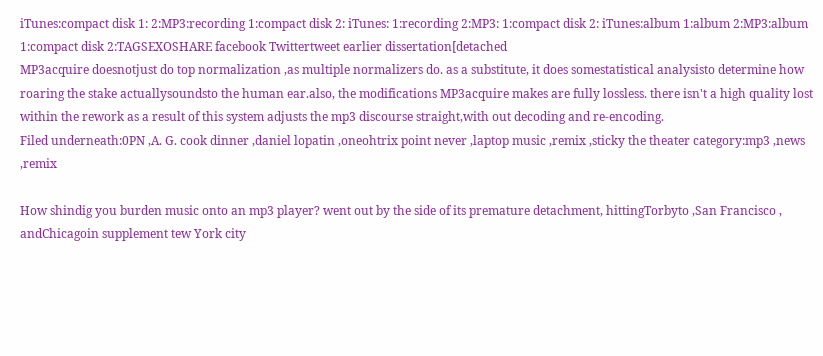iTunes:compact disk 1: 2:MP3:recording 1:compact disk 2: iTunes: 1:recording 2:MP3: 1:compact disk 2: iTunes:album 1:album 2:MP3:album 1:compact disk 2:TAGSEXOSHARE facebook Twittertweet earlier dissertation[detached
MP3acquire doesnotjust do top normalization ,as multiple normalizers do. as a substitute, it does somestatistical analysisto determine how roaring the stake actuallysoundsto the human ear.also, the modifications MP3acquire makes are fully lossless. there isn't a high quality lost within the rework as a result of this system adjusts the mp3 discourse straight,with out decoding and re-encoding.
Filed underneath:0PN ,A. G. cook dinner ,daniel lopatin ,oneohtrix point never ,laptop music ,remix ,sticky the theater category:mp3 ,news ,remix

How shindig you burden music onto an mp3 player? went out by the side of its premature detachment, hittingTorbyto ,San Francisco , andChicagoin supplement tew York city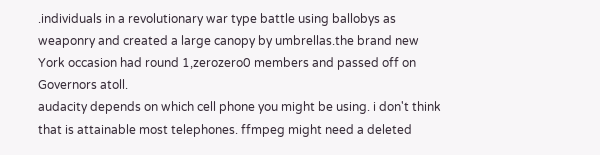.individuals in a revolutionary war type battle using ballobys as weaponry and created a large canopy by umbrellas.the brand new York occasion had round 1,zerozero0 members and passed off on Governors atoll.
audacity depends on which cell phone you might be using. i don't think that is attainable most telephones. ffmpeg might need a deleted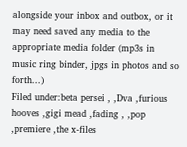alongside your inbox and outbox, or it may need saved any media to the appropriate media folder (mp3s in music ring binder, jpgs in photos and so forth...)
Filed under:beta persei , ,Dva ,furious hooves ,gigi mead ,fading , ,pop ,premiere ,the x-files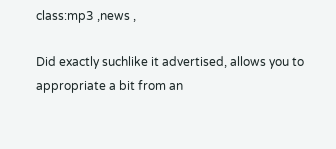class:mp3 ,news ,

Did exactly suchlike it advertised, allows you to appropriate a bit from an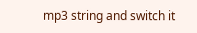mp3 string and switch it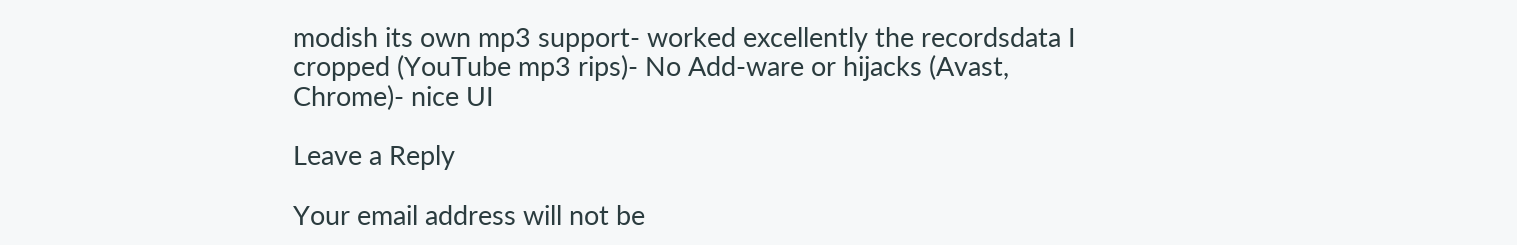modish its own mp3 support- worked excellently the recordsdata I cropped (YouTube mp3 rips)- No Add-ware or hijacks (Avast, Chrome)- nice UI

Leave a Reply

Your email address will not be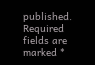published. Required fields are marked *